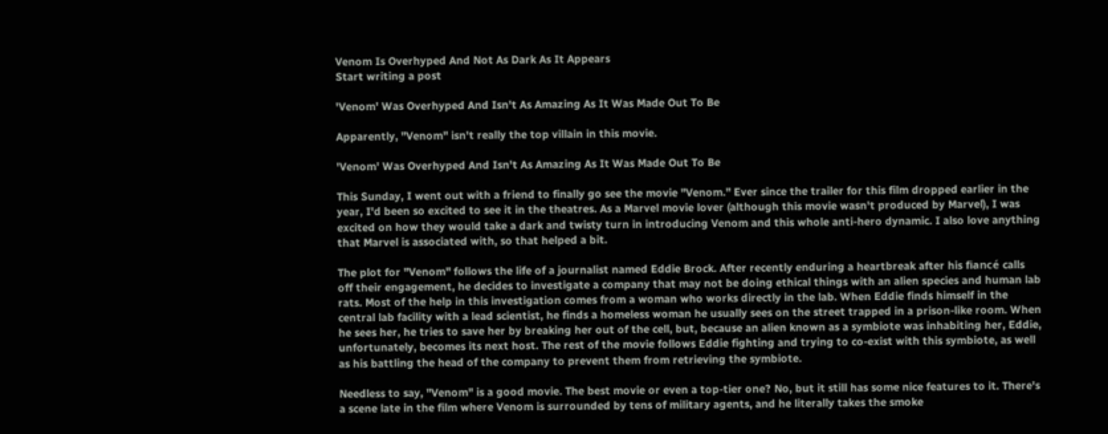Venom Is Overhyped And Not As Dark As It Appears
Start writing a post

'Venom' Was Overhyped And Isn't As Amazing As It Was Made Out To Be

Apparently, "Venom" isn't really the top villain in this movie.

'Venom' Was Overhyped And Isn't As Amazing As It Was Made Out To Be

This Sunday, I went out with a friend to finally go see the movie "Venom." Ever since the trailer for this film dropped earlier in the year, I'd been so excited to see it in the theatres. As a Marvel movie lover (although this movie wasn't produced by Marvel), I was excited on how they would take a dark and twisty turn in introducing Venom and this whole anti-hero dynamic. I also love anything that Marvel is associated with, so that helped a bit.

The plot for "Venom" follows the life of a journalist named Eddie Brock. After recently enduring a heartbreak after his fiancé calls off their engagement, he decides to investigate a company that may not be doing ethical things with an alien species and human lab rats. Most of the help in this investigation comes from a woman who works directly in the lab. When Eddie finds himself in the central lab facility with a lead scientist, he finds a homeless woman he usually sees on the street trapped in a prison-like room. When he sees her, he tries to save her by breaking her out of the cell, but, because an alien known as a symbiote was inhabiting her, Eddie, unfortunately, becomes its next host. The rest of the movie follows Eddie fighting and trying to co-exist with this symbiote, as well as his battling the head of the company to prevent them from retrieving the symbiote.

Needless to say, "Venom" is a good movie. The best movie or even a top-tier one? No, but it still has some nice features to it. There's a scene late in the film where Venom is surrounded by tens of military agents, and he literally takes the smoke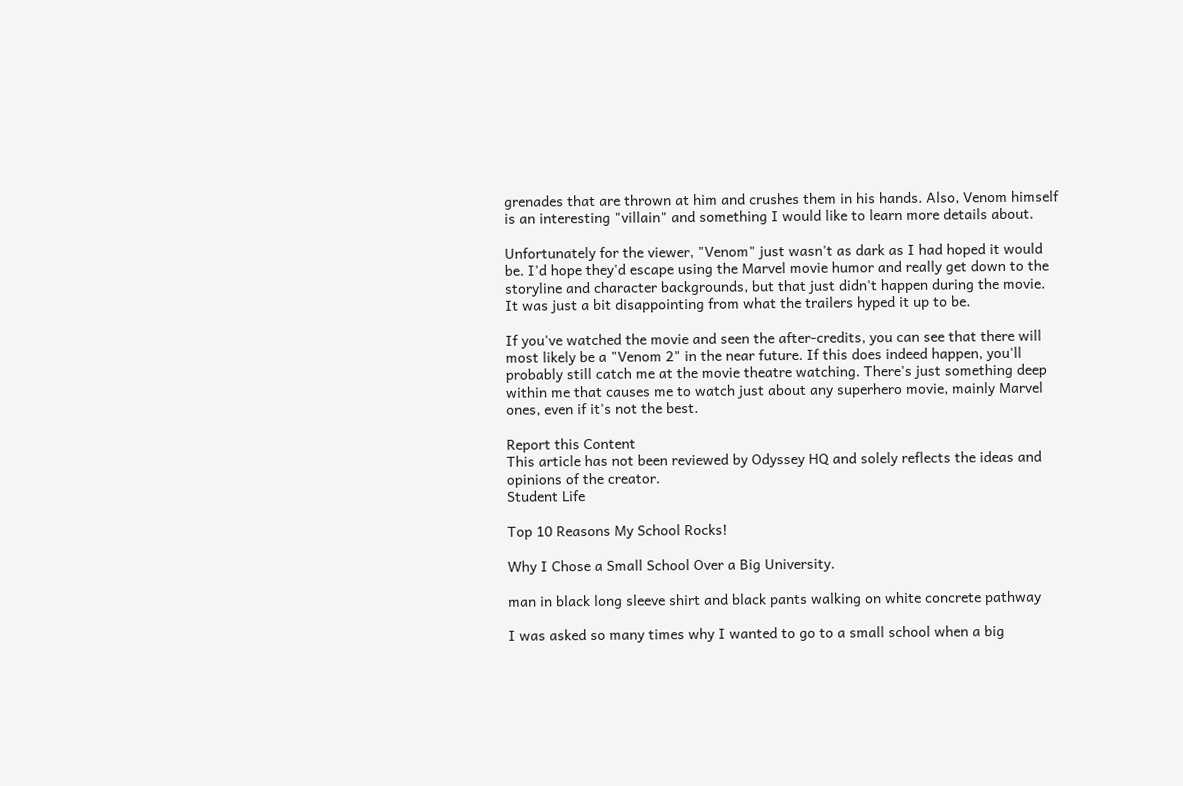grenades that are thrown at him and crushes them in his hands. Also, Venom himself is an interesting "villain" and something I would like to learn more details about.

Unfortunately for the viewer, "Venom" just wasn't as dark as I had hoped it would be. I'd hope they'd escape using the Marvel movie humor and really get down to the storyline and character backgrounds, but that just didn't happen during the movie. It was just a bit disappointing from what the trailers hyped it up to be.

If you've watched the movie and seen the after-credits, you can see that there will most likely be a "Venom 2" in the near future. If this does indeed happen, you'll probably still catch me at the movie theatre watching. There's just something deep within me that causes me to watch just about any superhero movie, mainly Marvel ones, even if it's not the best.

Report this Content
This article has not been reviewed by Odyssey HQ and solely reflects the ideas and opinions of the creator.
Student Life

Top 10 Reasons My School Rocks!

Why I Chose a Small School Over a Big University.

man in black long sleeve shirt and black pants walking on white concrete pathway

I was asked so many times why I wanted to go to a small school when a big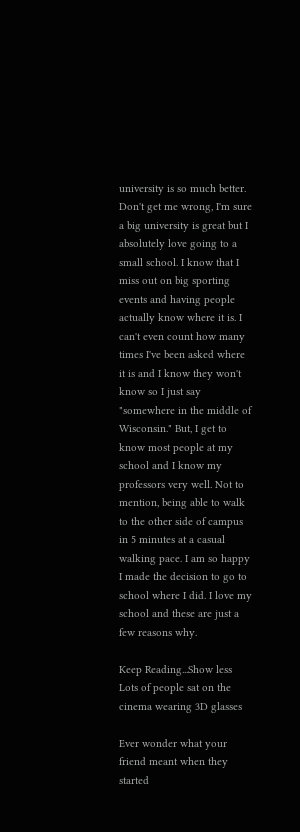university is so much better. Don't get me wrong, I'm sure a big university is great but I absolutely love going to a small school. I know that I miss out on big sporting events and having people actually know where it is. I can't even count how many times I've been asked where it is and I know they won't know so I just say "somewhere in the middle of Wisconsin." But, I get to know most people at my school and I know my professors very well. Not to mention, being able to walk to the other side of campus in 5 minutes at a casual walking pace. I am so happy I made the decision to go to school where I did. I love my school and these are just a few reasons why.

Keep Reading...Show less
Lots of people sat on the cinema wearing 3D glasses

Ever wonder what your friend meant when they started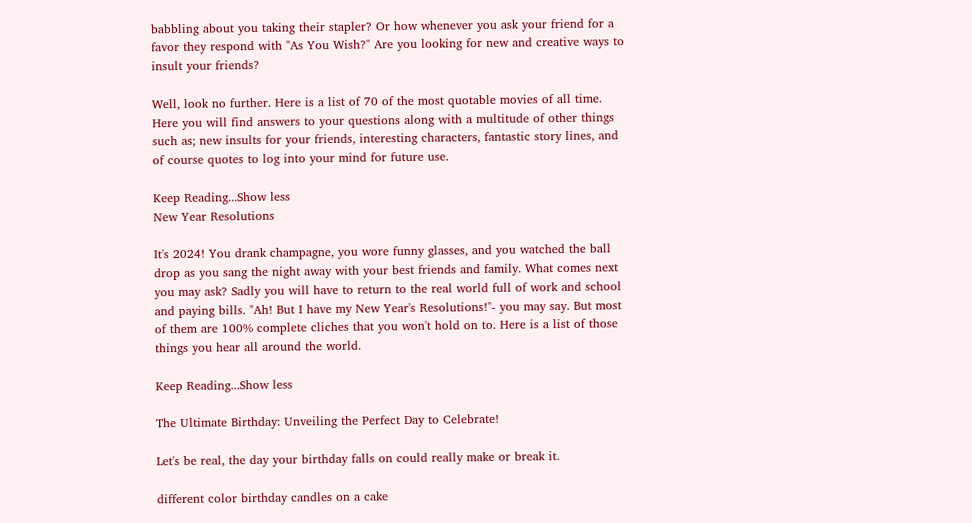babbling about you taking their stapler? Or how whenever you ask your friend for a favor they respond with "As You Wish?" Are you looking for new and creative ways to insult your friends?

Well, look no further. Here is a list of 70 of the most quotable movies of all time. Here you will find answers to your questions along with a multitude of other things such as; new insults for your friends, interesting characters, fantastic story lines, and of course quotes to log into your mind for future use.

Keep Reading...Show less
New Year Resolutions

It's 2024! You drank champagne, you wore funny glasses, and you watched the ball drop as you sang the night away with your best friends and family. What comes next you may ask? Sadly you will have to return to the real world full of work and school and paying bills. "Ah! But I have my New Year's Resolutions!"- you may say. But most of them are 100% complete cliches that you won't hold on to. Here is a list of those things you hear all around the world.

Keep Reading...Show less

The Ultimate Birthday: Unveiling the Perfect Day to Celebrate!

Let's be real, the day your birthday falls on could really make or break it.

different color birthday candles on a cake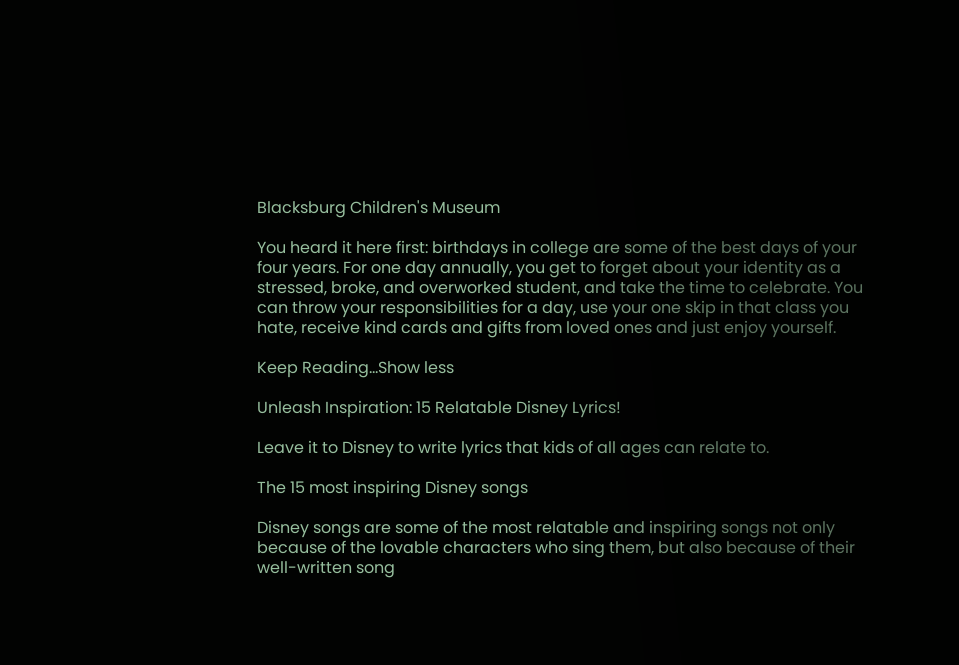Blacksburg Children's Museum

You heard it here first: birthdays in college are some of the best days of your four years. For one day annually, you get to forget about your identity as a stressed, broke, and overworked student, and take the time to celebrate. You can throw your responsibilities for a day, use your one skip in that class you hate, receive kind cards and gifts from loved ones and just enjoy yourself.

Keep Reading...Show less

Unleash Inspiration: 15 Relatable Disney Lyrics!

Leave it to Disney to write lyrics that kids of all ages can relate to.

The 15 most inspiring Disney songs

Disney songs are some of the most relatable and inspiring songs not only because of the lovable characters who sing them, but also because of their well-written song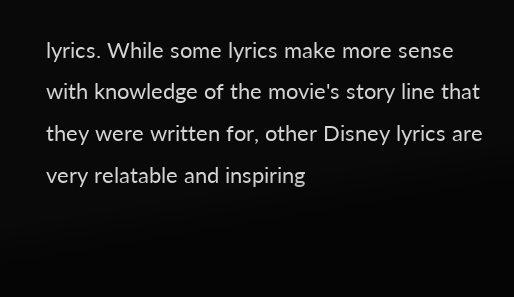lyrics. While some lyrics make more sense with knowledge of the movie's story line that they were written for, other Disney lyrics are very relatable and inspiring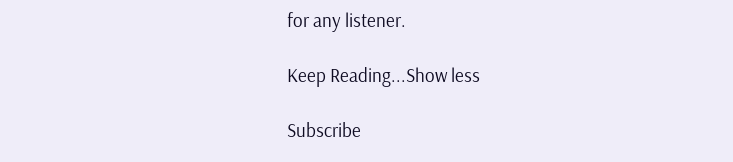for any listener.

Keep Reading...Show less

Subscribe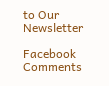to Our Newsletter

Facebook Comments